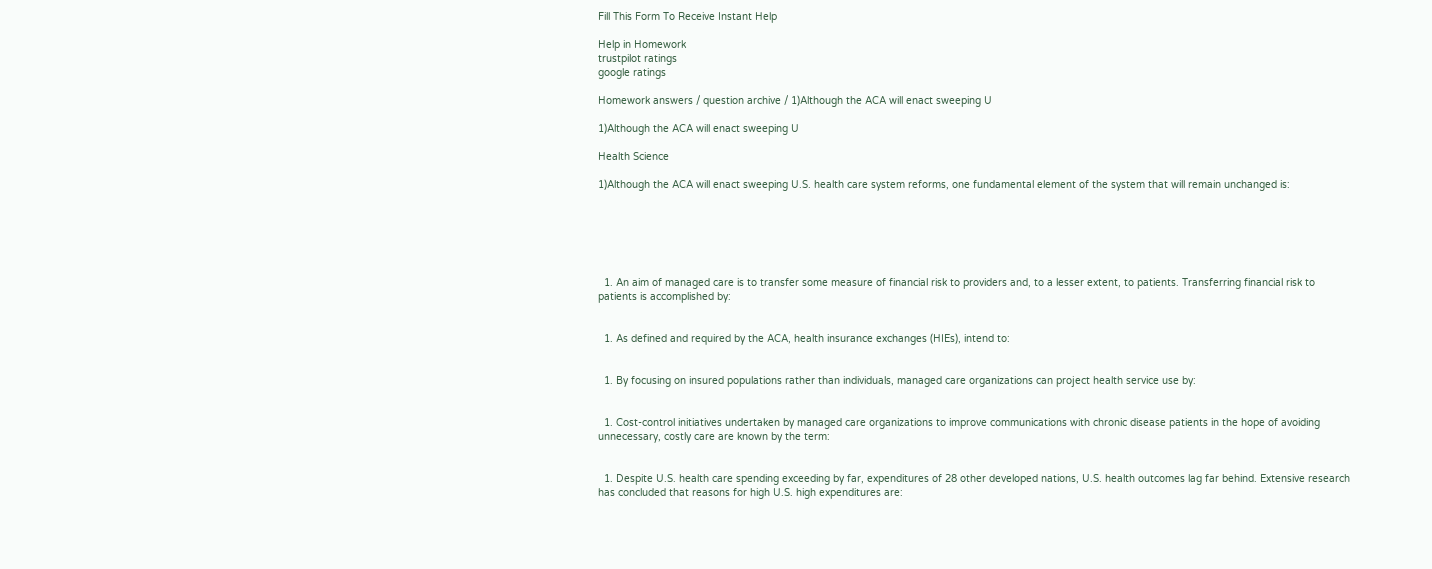Fill This Form To Receive Instant Help

Help in Homework
trustpilot ratings
google ratings

Homework answers / question archive / 1)Although the ACA will enact sweeping U

1)Although the ACA will enact sweeping U

Health Science

1)Although the ACA will enact sweeping U.S. health care system reforms, one fundamental element of the system that will remain unchanged is:






  1. An aim of managed care is to transfer some measure of financial risk to providers and, to a lesser extent, to patients. Transferring financial risk to patients is accomplished by:


  1. As defined and required by the ACA, health insurance exchanges (HIEs), intend to:


  1. By focusing on insured populations rather than individuals, managed care organizations can project health service use by:


  1. Cost-control initiatives undertaken by managed care organizations to improve communications with chronic disease patients in the hope of avoiding unnecessary, costly care are known by the term:


  1. Despite U.S. health care spending exceeding by far, expenditures of 28 other developed nations, U.S. health outcomes lag far behind. Extensive research has concluded that reasons for high U.S. high expenditures are: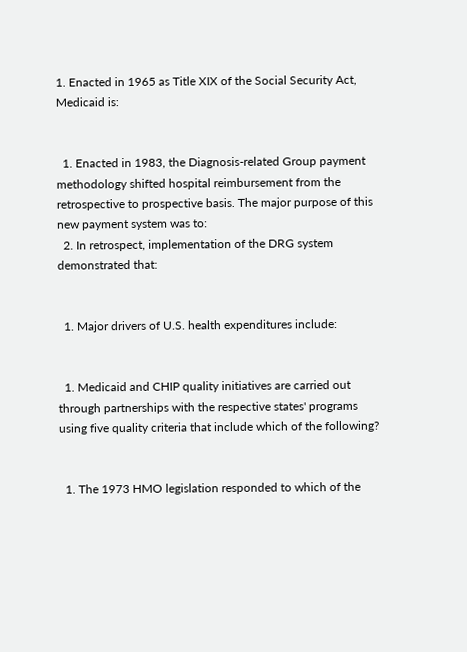1. Enacted in 1965 as Title XIX of the Social Security Act, Medicaid is:


  1. Enacted in 1983, the Diagnosis-related Group payment methodology shifted hospital reimbursement from the retrospective to prospective basis. The major purpose of this new payment system was to:
  2. In retrospect, implementation of the DRG system demonstrated that:


  1. Major drivers of U.S. health expenditures include:


  1. Medicaid and CHIP quality initiatives are carried out through partnerships with the respective states' programs using five quality criteria that include which of the following?


  1. The 1973 HMO legislation responded to which of the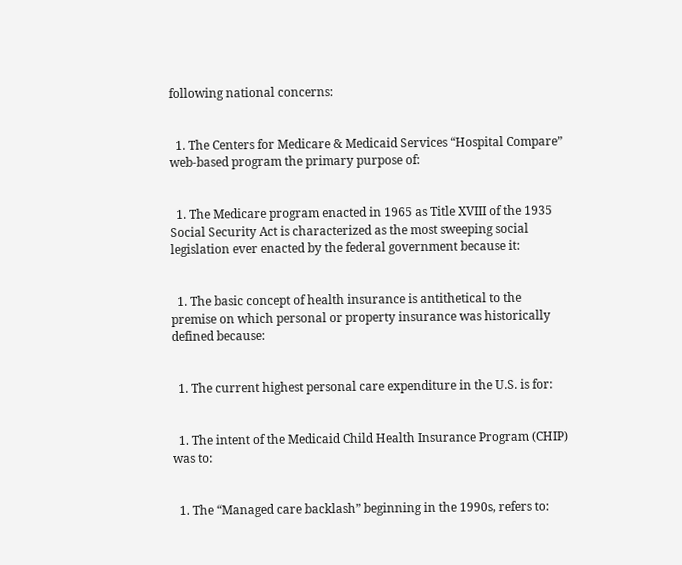following national concerns:


  1. The Centers for Medicare & Medicaid Services “Hospital Compare” web-based program the primary purpose of:


  1. The Medicare program enacted in 1965 as Title XVIII of the 1935 Social Security Act is characterized as the most sweeping social legislation ever enacted by the federal government because it:


  1. The basic concept of health insurance is antithetical to the premise on which personal or property insurance was historically defined because:


  1. The current highest personal care expenditure in the U.S. is for:


  1. The intent of the Medicaid Child Health Insurance Program (CHIP) was to:


  1. The “Managed care backlash” beginning in the 1990s, refers to: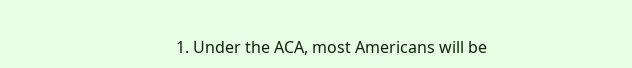1. Under the ACA, most Americans will be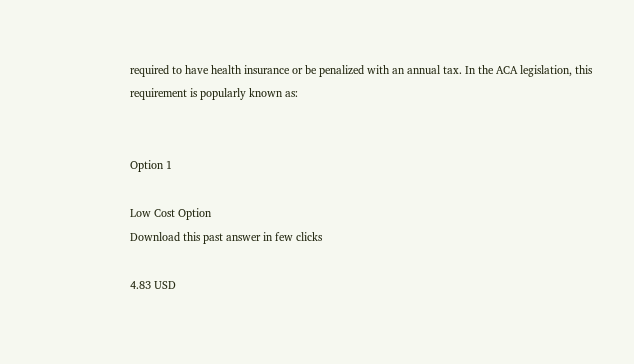required to have health insurance or be penalized with an annual tax. In the ACA legislation, this requirement is popularly known as:


Option 1

Low Cost Option
Download this past answer in few clicks

4.83 USD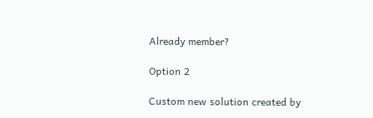Already member?

Option 2

Custom new solution created by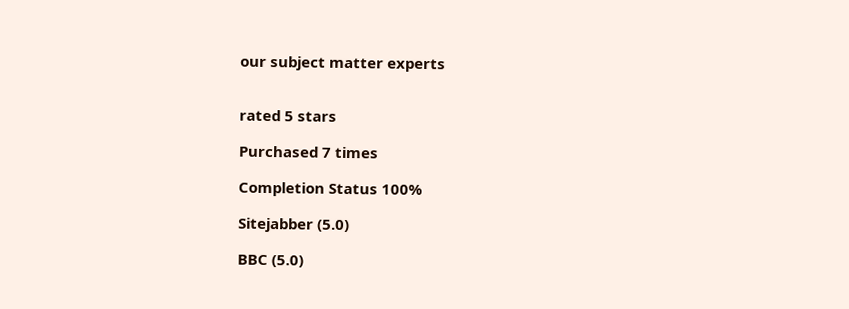our subject matter experts


rated 5 stars

Purchased 7 times

Completion Status 100%

Sitejabber (5.0)

BBC (5.0)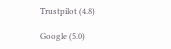Trustpilot (4.8)

Google (5.0)